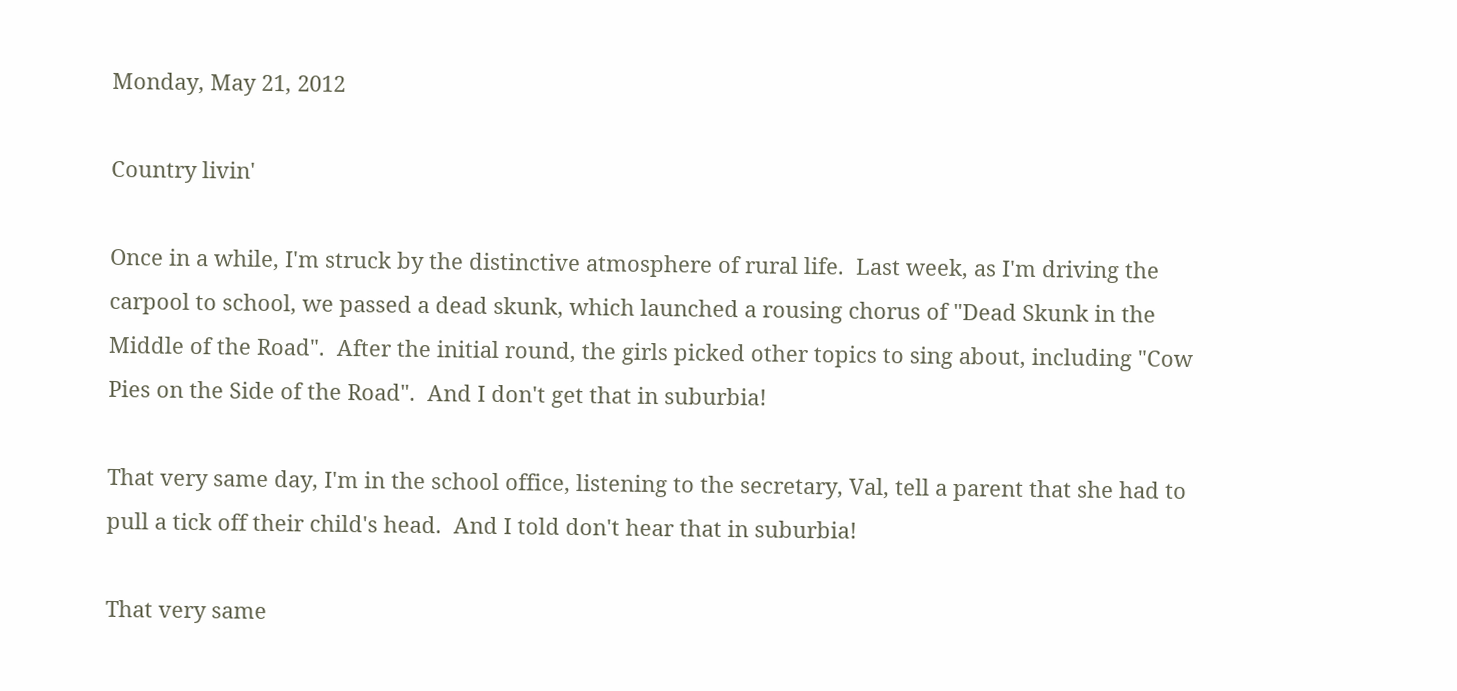Monday, May 21, 2012

Country livin'

Once in a while, I'm struck by the distinctive atmosphere of rural life.  Last week, as I'm driving the carpool to school, we passed a dead skunk, which launched a rousing chorus of "Dead Skunk in the Middle of the Road".  After the initial round, the girls picked other topics to sing about, including "Cow Pies on the Side of the Road".  And I don't get that in suburbia!

That very same day, I'm in the school office, listening to the secretary, Val, tell a parent that she had to pull a tick off their child's head.  And I told don't hear that in suburbia!

That very same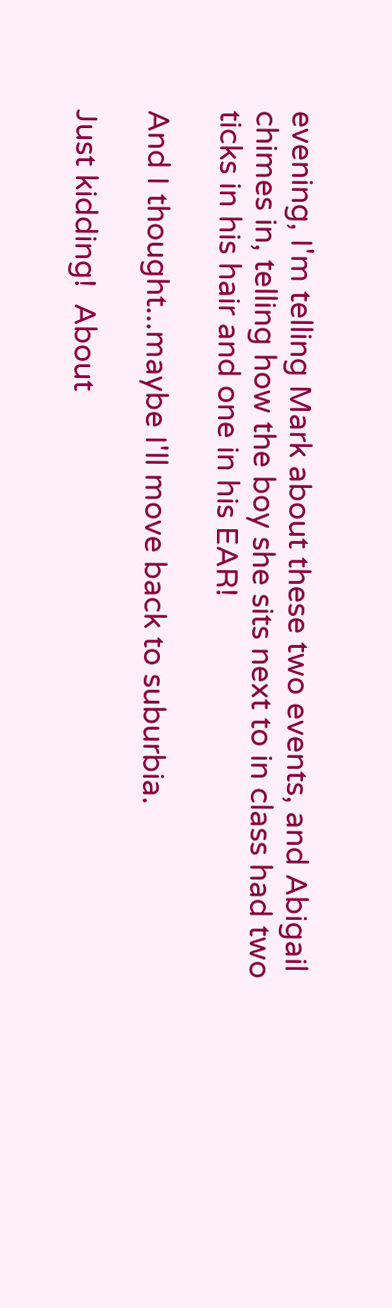evening, I'm telling Mark about these two events, and Abigail chimes in, telling how the boy she sits next to in class had two ticks in his hair and one in his EAR!

And I thought...maybe I'll move back to suburbia.

Just kidding!  About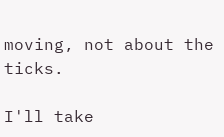moving, not about the ticks.

I'll take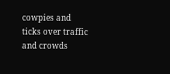cowpies and ticks over traffic and crowds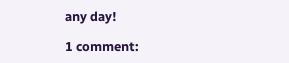any day!

1 comment: